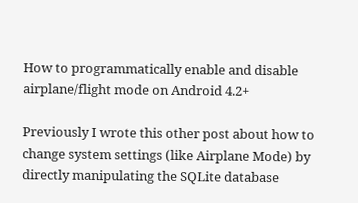How to programmatically enable and disable airplane/flight mode on Android 4.2+

Previously I wrote this other post about how to change system settings (like Airplane Mode) by directly manipulating the SQLite database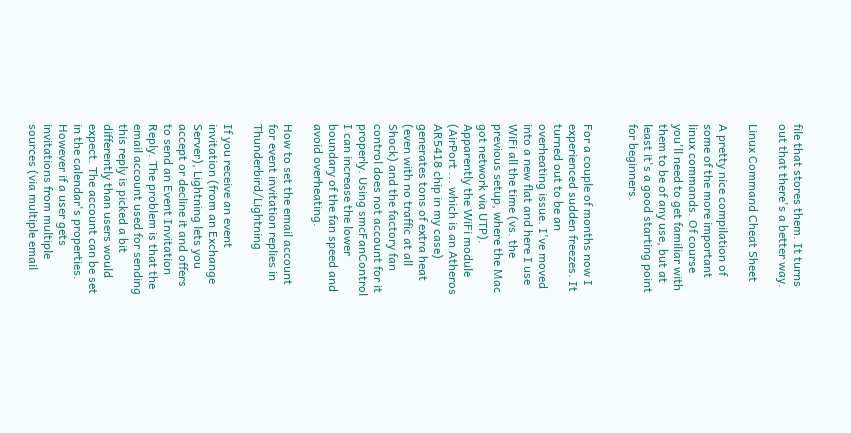file that stores them. It turns out that there's a better way.

Linux Command Cheat Sheet

A pretty nice compilation of some of the more important linux commands. Of course you'll need to get familiar with them to be of any use, but at least it's a good starting point for beginners.


For a couple of months now I experienced sudden freezes. It turned out to be an overheating issue. I've moved into a new flat and here I use WiFi all the time (vs. the previous setup, where the Mac got network via UTP). Apparently the WiFi module (AirPort ... which is an Atheros AR5418 chip in my case) generates tons of extra heat (even with no traffic at all Shock) and the factory fan control does not account for it properly. Using smcFanControl I can increase the lower boundary of the fan speed and avoid overheating.

How to set the email account for event invitation replies in Thunderbird/Lightning

If you receive an event invitation (from an Exchange Server), Lightning lets you accept or decline it and offers to send an Event Invitation Reply. The problem is that the email account used for sending this reply is picked a bit differently than users would expect. The account can be set in the calendar's properties. However if a user gets invitations from multiple sources (via multiple email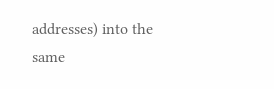addresses) into the same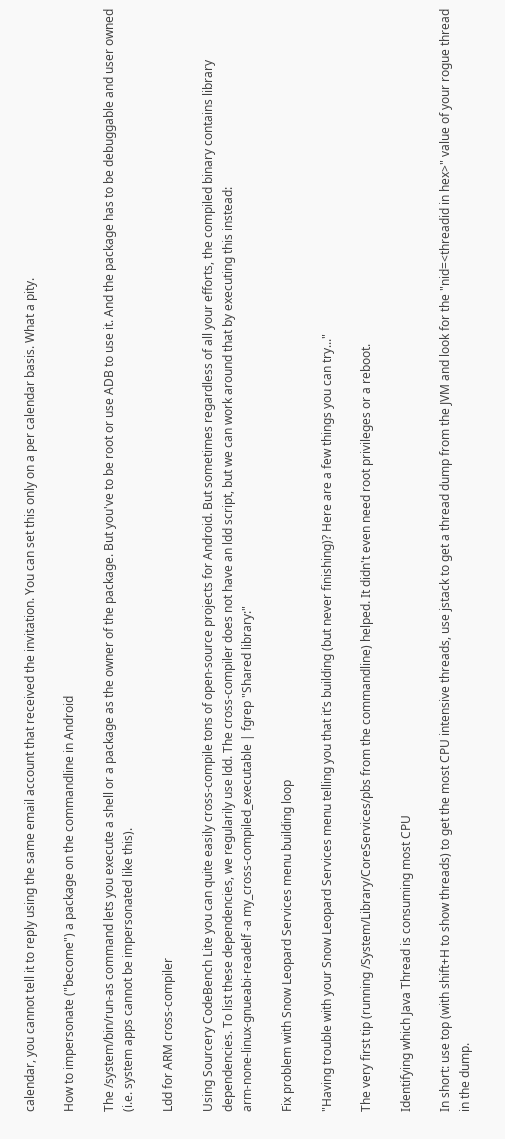calendar, you cannot tell it to reply using the same email account that received the invitation. You can set this only on a per calendar basis. What a pity.

How to impersonate ("become") a package on the commandline in Android

The /system/bin/run-as command lets you execute a shell or a package as the owner of the package. But you've to be root or use ADB to use it. And the package has to be debuggable and user owned (i.e. system apps cannot be impersonated like this).

Ldd for ARM cross-compiler

Using Sourcery CodeBench Lite you can quite easily cross-compile tons of open-source projects for Android. But sometimes regardless of all your efforts, the compiled binary contains library dependencies. To list these dependencies, we regularily use ldd. The cross-compiler does not have an ldd script, but we can work around that by executing this instead:
arm-none-linux-gnueabi-readelf -a my_cross-compiled_executable | fgrep "Shared library:"

Fix problem with Snow Leopard Services menu building loop

"Having trouble with your Snow Leopard Services menu telling you that it’s building (but never finishing)? Here are a few things you can try..."

The very first tip (running /System/Library/CoreServices/pbs from the commandline) helped. It didn't even need root privileges or a reboot.

Identifying which Java Thread is consuming most CPU

In short: use top (with shift+H to show threads) to get the most CPU intensive threads, use jstack to get a thread dump from the JVM and look for the "nid=<threadid in hex>" value of your rogue thread in the dump.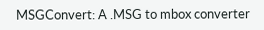MSGConvert: A .MSG to mbox converter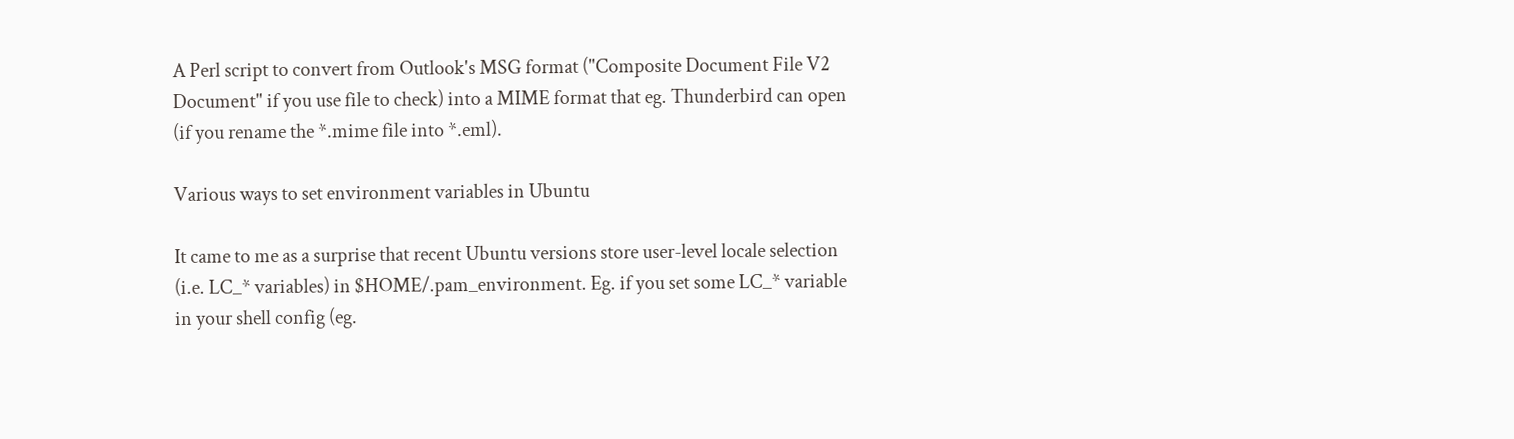A Perl script to convert from Outlook's MSG format ("Composite Document File V2 Document" if you use file to check) into a MIME format that eg. Thunderbird can open (if you rename the *.mime file into *.eml).

Various ways to set environment variables in Ubuntu

It came to me as a surprise that recent Ubuntu versions store user-level locale selection (i.e. LC_* variables) in $HOME/.pam_environment. Eg. if you set some LC_* variable in your shell config (eg.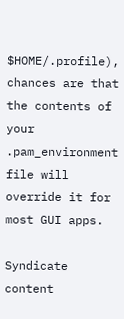$HOME/.profile), chances are that the contents of your .pam_environment file will override it for most GUI apps.

Syndicate content